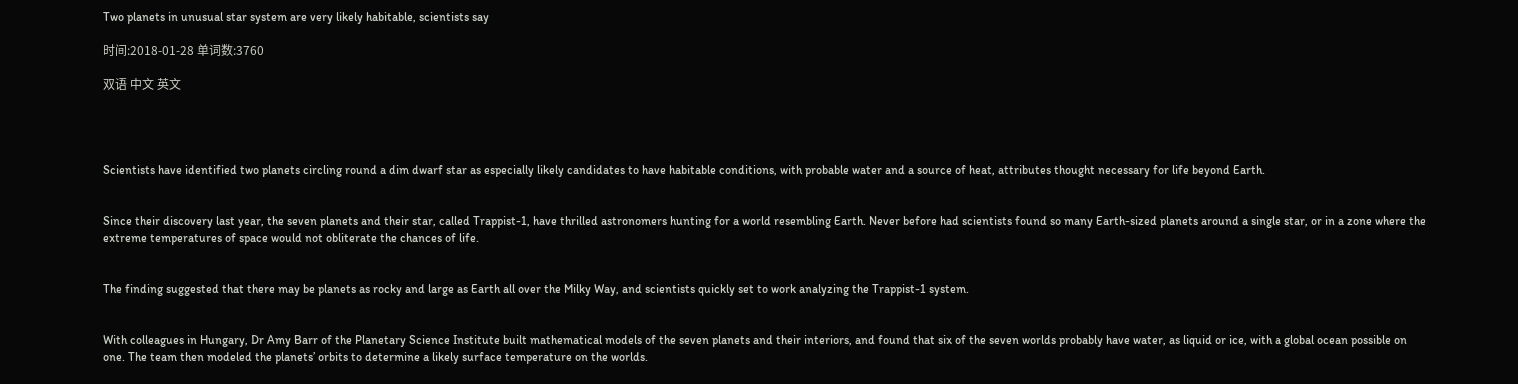Two planets in unusual star system are very likely habitable, scientists say

时间:2018-01-28 单词数:3760

双语 中文 英文




Scientists have identified two planets circling round a dim dwarf star as especially likely candidates to have habitable conditions, with probable water and a source of heat, attributes thought necessary for life beyond Earth.


Since their discovery last year, the seven planets and their star, called Trappist-1, have thrilled astronomers hunting for a world resembling Earth. Never before had scientists found so many Earth-sized planets around a single star, or in a zone where the extreme temperatures of space would not obliterate the chances of life.


The finding suggested that there may be planets as rocky and large as Earth all over the Milky Way, and scientists quickly set to work analyzing the Trappist-1 system.


With colleagues in Hungary, Dr Amy Barr of the Planetary Science Institute built mathematical models of the seven planets and their interiors, and found that six of the seven worlds probably have water, as liquid or ice, with a global ocean possible on one. The team then modeled the planets’ orbits to determine a likely surface temperature on the worlds.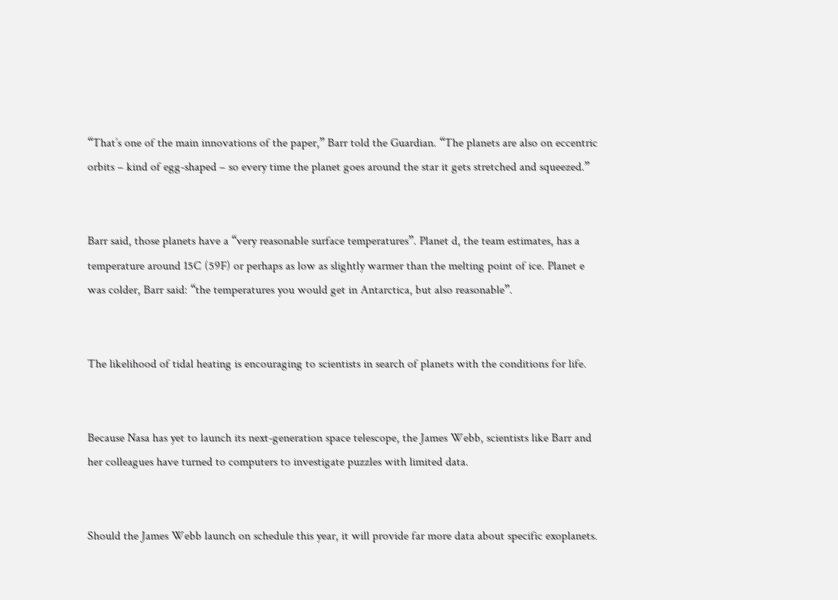“That’s one of the main innovations of the paper,” Barr told the Guardian. “The planets are also on eccentric orbits – kind of egg-shaped – so every time the planet goes around the star it gets stretched and squeezed.”


Barr said, those planets have a “very reasonable surface temperatures”. Planet d, the team estimates, has a temperature around 15C (59F) or perhaps as low as slightly warmer than the melting point of ice. Planet e was colder, Barr said: “the temperatures you would get in Antarctica, but also reasonable”.


The likelihood of tidal heating is encouraging to scientists in search of planets with the conditions for life.


Because Nasa has yet to launch its next-generation space telescope, the James Webb, scientists like Barr and her colleagues have turned to computers to investigate puzzles with limited data.


Should the James Webb launch on schedule this year, it will provide far more data about specific exoplanets.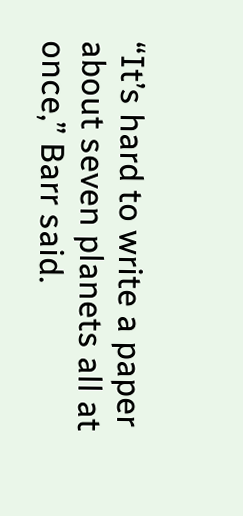“It’s hard to write a paper about seven planets all at once,” Barr said.